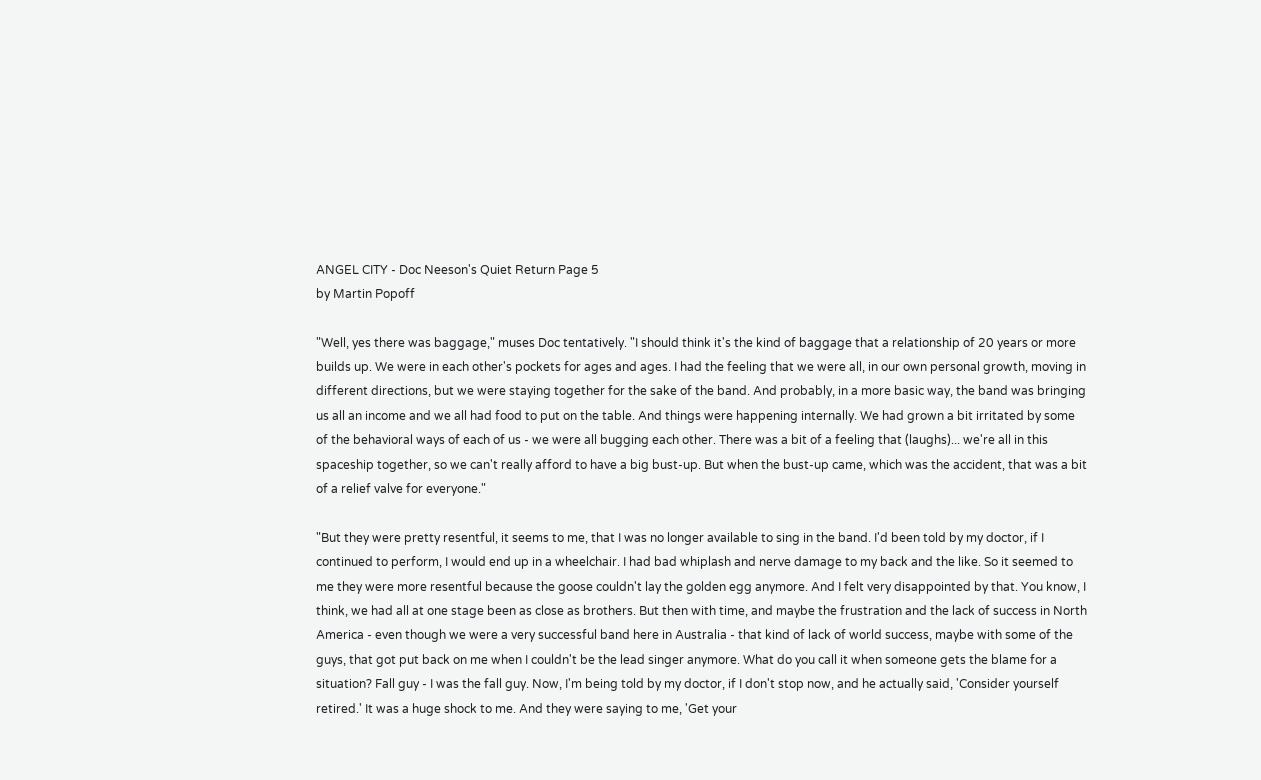ANGEL CITY - Doc Neeson's Quiet Return Page 5
by Martin Popoff

"Well, yes there was baggage," muses Doc tentatively. "I should think it's the kind of baggage that a relationship of 20 years or more builds up. We were in each other's pockets for ages and ages. I had the feeling that we were all, in our own personal growth, moving in different directions, but we were staying together for the sake of the band. And probably, in a more basic way, the band was bringing us all an income and we all had food to put on the table. And things were happening internally. We had grown a bit irritated by some of the behavioral ways of each of us - we were all bugging each other. There was a bit of a feeling that (laughs)... we're all in this spaceship together, so we can't really afford to have a big bust-up. But when the bust-up came, which was the accident, that was a bit of a relief valve for everyone."

"But they were pretty resentful, it seems to me, that I was no longer available to sing in the band. I'd been told by my doctor, if I continued to perform, I would end up in a wheelchair. I had bad whiplash and nerve damage to my back and the like. So it seemed to me they were more resentful because the goose couldn't lay the golden egg anymore. And I felt very disappointed by that. You know, I think, we had all at one stage been as close as brothers. But then with time, and maybe the frustration and the lack of success in North America - even though we were a very successful band here in Australia - that kind of lack of world success, maybe with some of the guys, that got put back on me when I couldn't be the lead singer anymore. What do you call it when someone gets the blame for a situation? Fall guy - I was the fall guy. Now, I'm being told by my doctor, if I don't stop now, and he actually said, 'Consider yourself retired.' It was a huge shock to me. And they were saying to me, 'Get your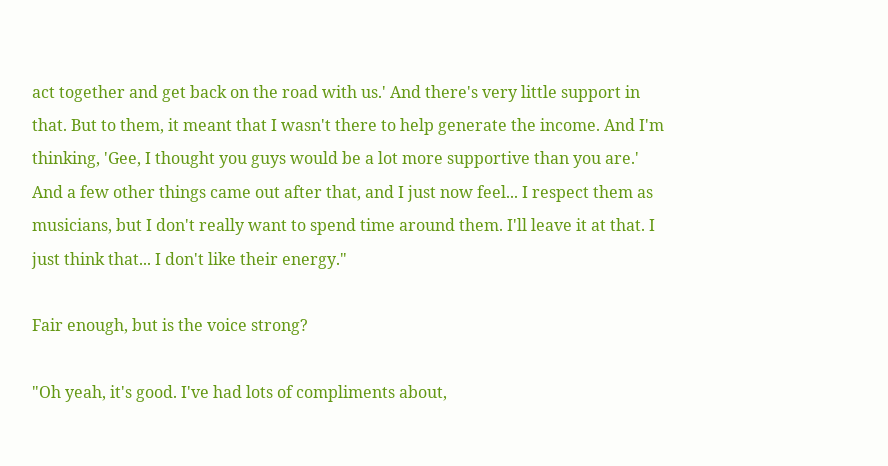act together and get back on the road with us.' And there's very little support in that. But to them, it meant that I wasn't there to help generate the income. And I'm thinking, 'Gee, I thought you guys would be a lot more supportive than you are.' And a few other things came out after that, and I just now feel... I respect them as musicians, but I don't really want to spend time around them. I'll leave it at that. I just think that... I don't like their energy."

Fair enough, but is the voice strong?

"Oh yeah, it's good. I've had lots of compliments about,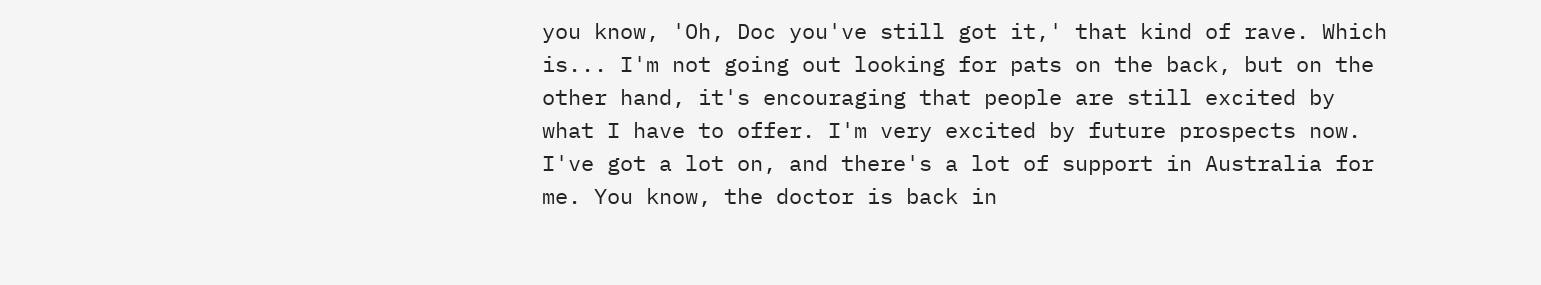you know, 'Oh, Doc you've still got it,' that kind of rave. Which is... I'm not going out looking for pats on the back, but on the other hand, it's encouraging that people are still excited by what I have to offer. I'm very excited by future prospects now. I've got a lot on, and there's a lot of support in Australia for me. You know, the doctor is back in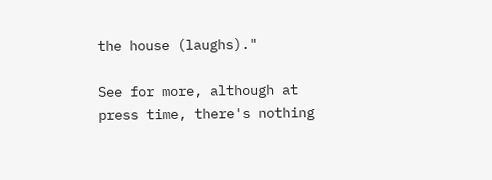the house (laughs)."

See for more, although at press time, there's nothing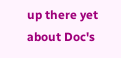up there yet about Doc's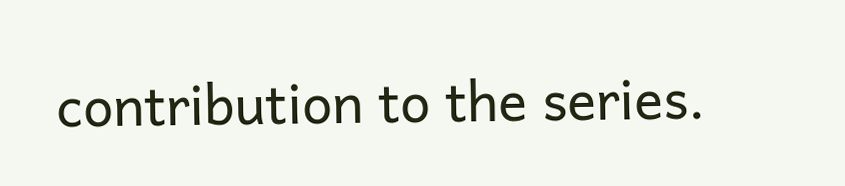contribution to the series.